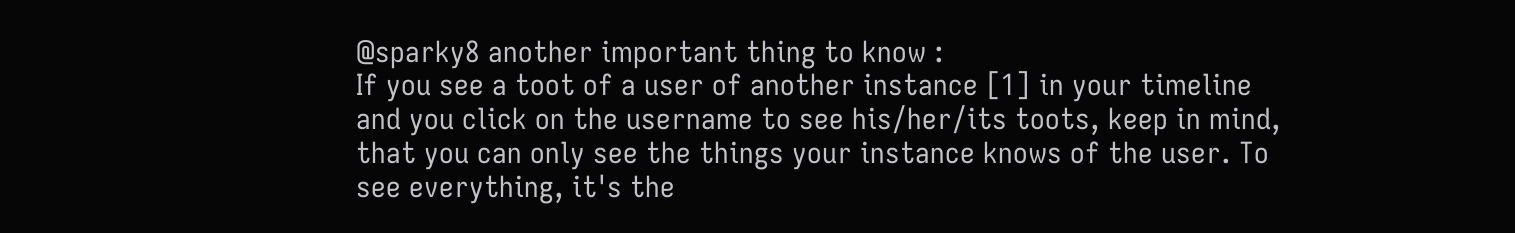@sparky8 another important thing to know :
If you see a toot of a user of another instance [1] in your timeline and you click on the username to see his/her/its toots, keep in mind, that you can only see the things your instance knows of the user. To see everything, it's the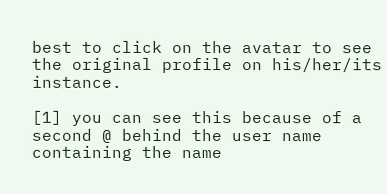best to click on the avatar to see the original profile on his/her/its instance.

[1] you can see this because of a second @ behind the user name containing the name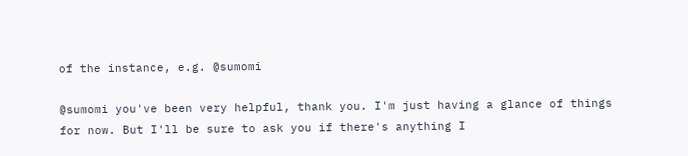of the instance, e.g. @sumomi

@sumomi you've been very helpful, thank you. I'm just having a glance of things for now. But I'll be sure to ask you if there's anything I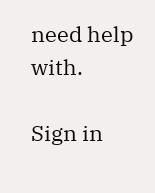need help with.

Sign in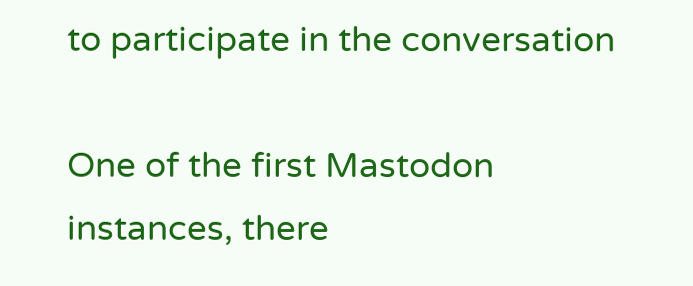to participate in the conversation

One of the first Mastodon instances, there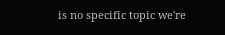is no specific topic we're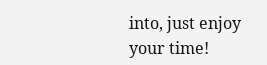into, just enjoy your time!